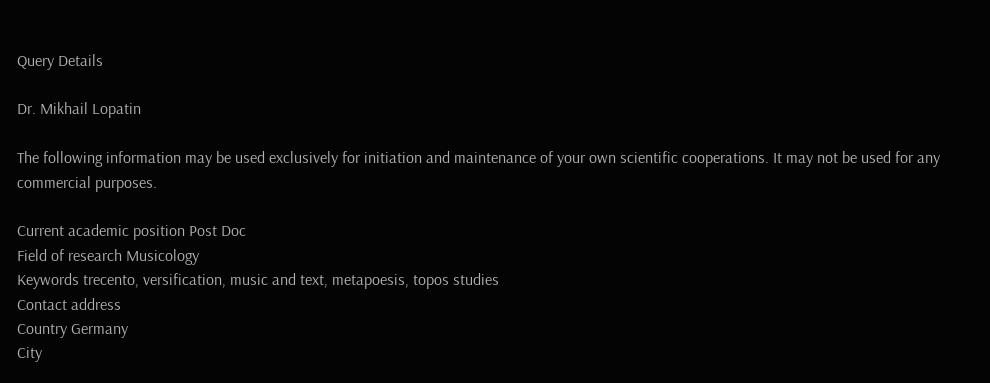Query Details

Dr. Mikhail Lopatin

The following information may be used exclusively for initiation and maintenance of your own scientific cooperations. It may not be used for any commercial purposes.

Current academic position Post Doc
Field of research Musicology
Keywords trecento, versification, music and text, metapoesis, topos studies
Contact address
Country Germany
City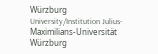Würzburg
University/Institution Julius-Maximilians-Universität Würzburg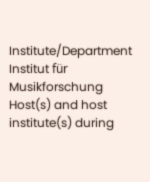Institute/Department Institut für Musikforschung
Host(s) and host institute(s) during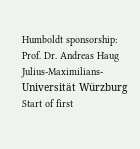Humboldt sponsorship:
Prof. Dr. Andreas Haug
Julius-Maximilians-Universität Würzburg
Start of first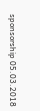sponsorship 05.03.2018